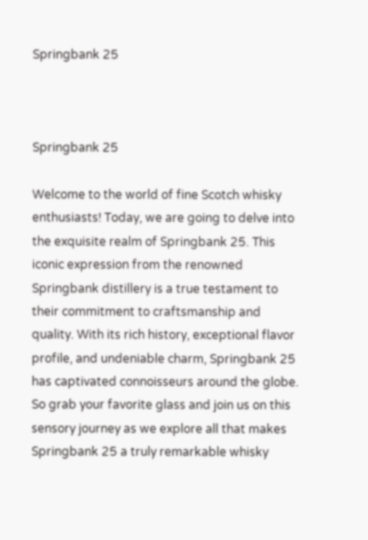Springbank 25



Springbank 25

Welcome to the world of fine Scotch whisky enthusiasts! Today, we are going to delve into the exquisite realm of Springbank 25. This iconic expression from the renowned Springbank distillery is a true testament to their commitment to craftsmanship and quality. With its rich history, exceptional flavor profile, and undeniable charm, Springbank 25 has captivated connoisseurs around the globe. So grab your favorite glass and join us on this sensory journey as we explore all that makes Springbank 25 a truly remarkable whisky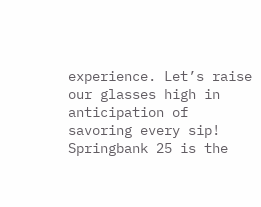experience. Let’s raise our glasses high in anticipation of savoring every sip! Springbank 25 is the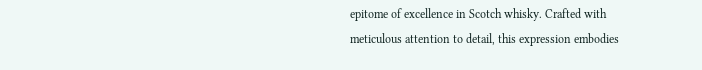epitome of excellence in Scotch whisky. Crafted with meticulous attention to detail, this expression embodies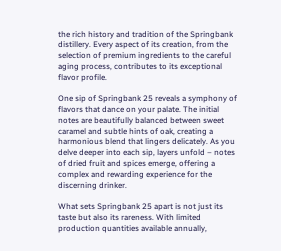the rich history and tradition of the Springbank distillery. Every aspect of its creation, from the selection of premium ingredients to the careful aging process, contributes to its exceptional flavor profile.

One sip of Springbank 25 reveals a symphony of flavors that dance on your palate. The initial notes are beautifully balanced between sweet caramel and subtle hints of oak, creating a harmonious blend that lingers delicately. As you delve deeper into each sip, layers unfold – notes of dried fruit and spices emerge, offering a complex and rewarding experience for the discerning drinker.

What sets Springbank 25 apart is not just its taste but also its rareness. With limited production quantities available annually,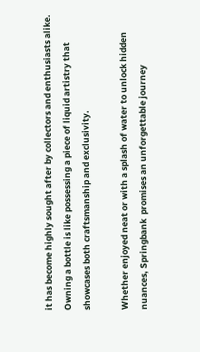it has become highly sought after by collectors and enthusiasts alike. Owning a bottle is like possessing a piece of liquid artistry that showcases both craftsmanship and exclusivity.

Whether enjoyed neat or with a splash of water to unlock hidden nuances, Springbank  promises an unforgettable journey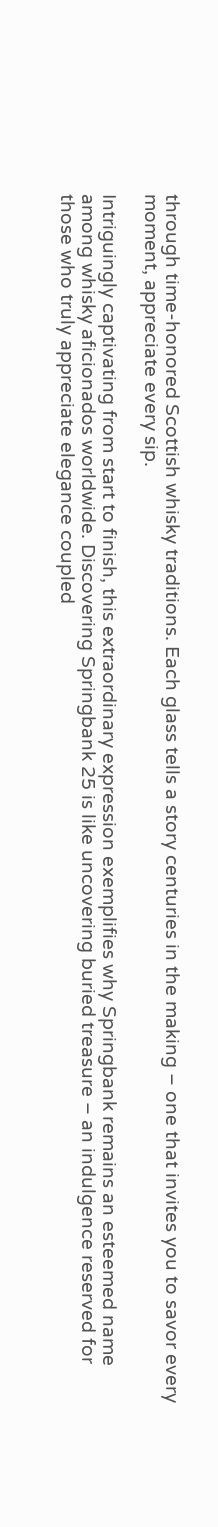through time-honored Scottish whisky traditions. Each glass tells a story centuries in the making – one that invites you to savor every moment, appreciate every sip.

Intriguingly captivating from start to finish, this extraordinary expression exemplifies why Springbank remains an esteemed name among whisky aficionados worldwide. Discovering Springbank 25 is like uncovering buried treasure – an indulgence reserved for those who truly appreciate elegance coupled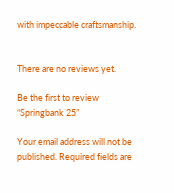with impeccable craftsmanship.


There are no reviews yet.

Be the first to review “Springbank 25”

Your email address will not be published. Required fields are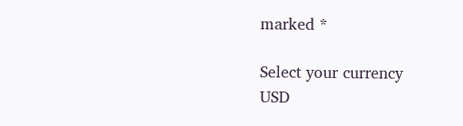marked *

Select your currency
USD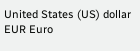United States (US) dollar
EUR Euro